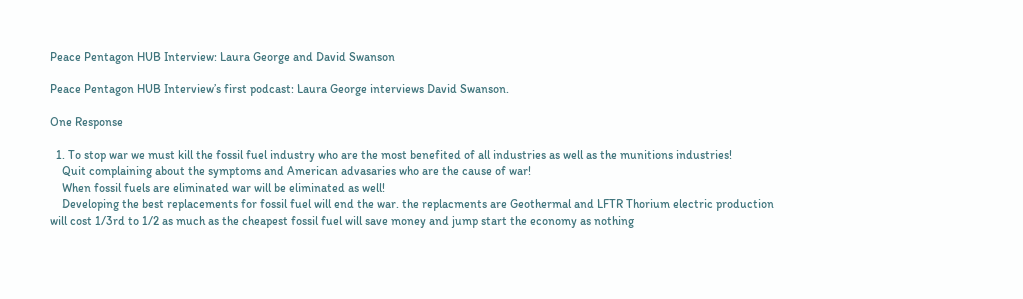Peace Pentagon HUB Interview: Laura George and David Swanson

Peace Pentagon HUB Interview’s first podcast: Laura George interviews David Swanson.

One Response

  1. To stop war we must kill the fossil fuel industry who are the most benefited of all industries as well as the munitions industries!
    Quit complaining about the symptoms and American advasaries who are the cause of war!
    When fossil fuels are eliminated war will be eliminated as well!
    Developing the best replacements for fossil fuel will end the war. the replacments are Geothermal and LFTR Thorium electric production will cost 1/3rd to 1/2 as much as the cheapest fossil fuel will save money and jump start the economy as nothing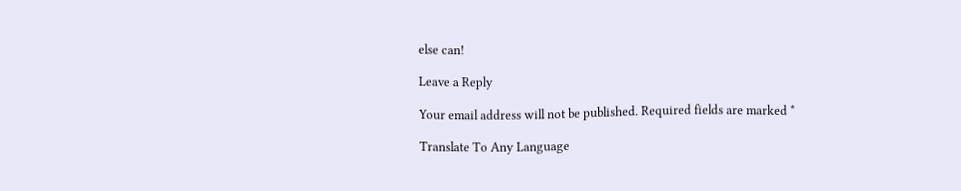else can!

Leave a Reply

Your email address will not be published. Required fields are marked *

Translate To Any Language